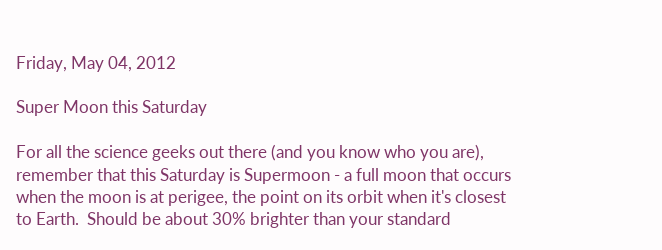Friday, May 04, 2012

Super Moon this Saturday

For all the science geeks out there (and you know who you are), remember that this Saturday is Supermoon - a full moon that occurs when the moon is at perigee, the point on its orbit when it's closest to Earth.  Should be about 30% brighter than your standard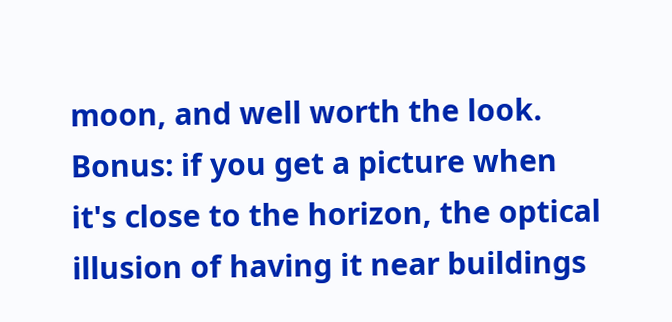moon, and well worth the look.  Bonus: if you get a picture when it's close to the horizon, the optical illusion of having it near buildings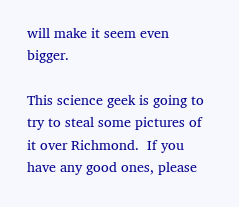will make it seem even bigger.

This science geek is going to try to steal some pictures of it over Richmond.  If you have any good ones, please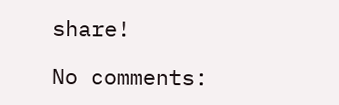share!

No comments: